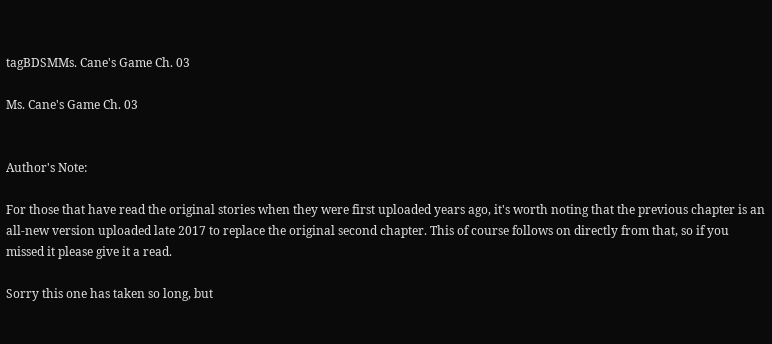tagBDSMMs. Cane's Game Ch. 03

Ms. Cane's Game Ch. 03


Author's Note:

For those that have read the original stories when they were first uploaded years ago, it's worth noting that the previous chapter is an all-new version uploaded late 2017 to replace the original second chapter. This of course follows on directly from that, so if you missed it please give it a read.

Sorry this one has taken so long, but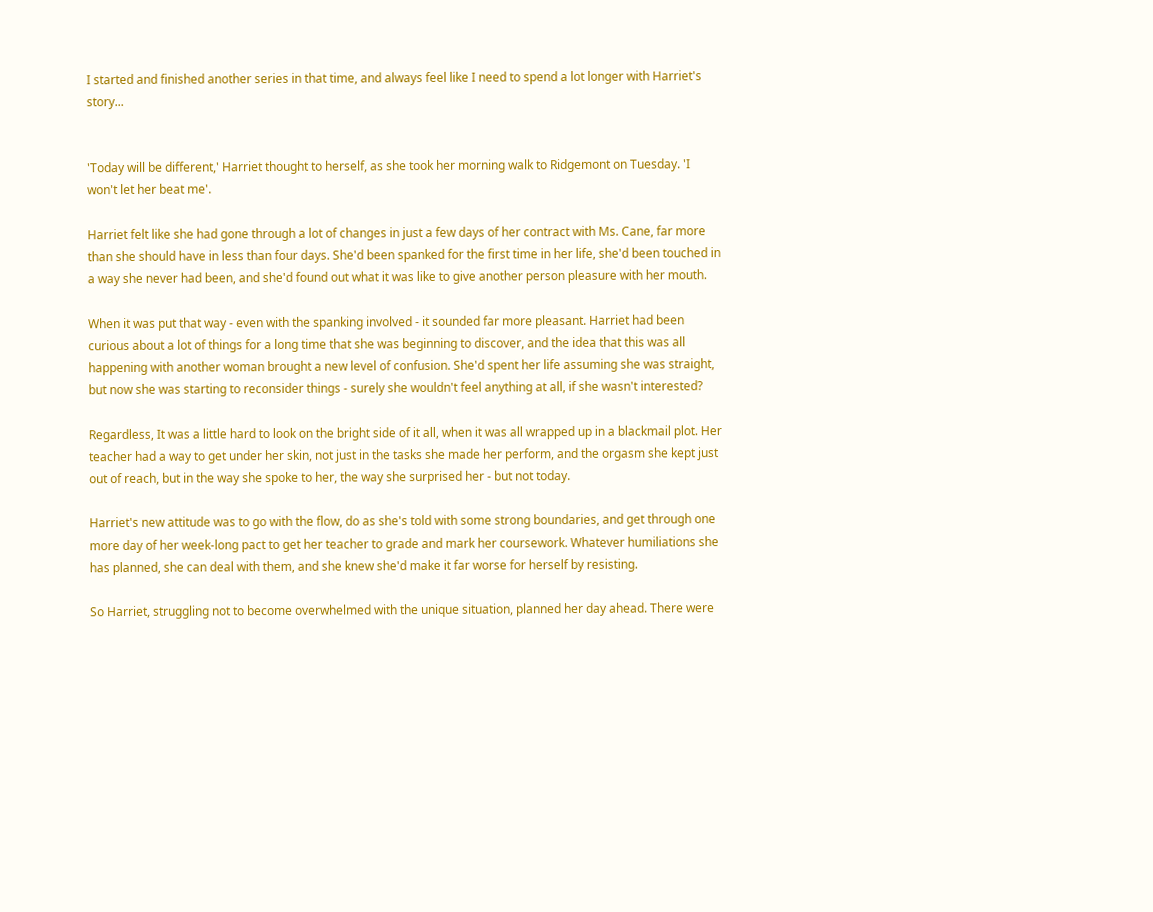I started and finished another series in that time, and always feel like I need to spend a lot longer with Harriet's story...


'Today will be different,' Harriet thought to herself, as she took her morning walk to Ridgemont on Tuesday. 'I won't let her beat me'.

Harriet felt like she had gone through a lot of changes in just a few days of her contract with Ms. Cane, far more than she should have in less than four days. She'd been spanked for the first time in her life, she'd been touched in a way she never had been, and she'd found out what it was like to give another person pleasure with her mouth.

When it was put that way - even with the spanking involved - it sounded far more pleasant. Harriet had been curious about a lot of things for a long time that she was beginning to discover, and the idea that this was all happening with another woman brought a new level of confusion. She'd spent her life assuming she was straight, but now she was starting to reconsider things - surely she wouldn't feel anything at all, if she wasn't interested?

Regardless, It was a little hard to look on the bright side of it all, when it was all wrapped up in a blackmail plot. Her teacher had a way to get under her skin, not just in the tasks she made her perform, and the orgasm she kept just out of reach, but in the way she spoke to her, the way she surprised her - but not today.

Harriet's new attitude was to go with the flow, do as she's told with some strong boundaries, and get through one more day of her week-long pact to get her teacher to grade and mark her coursework. Whatever humiliations she has planned, she can deal with them, and she knew she'd make it far worse for herself by resisting.

So Harriet, struggling not to become overwhelmed with the unique situation, planned her day ahead. There were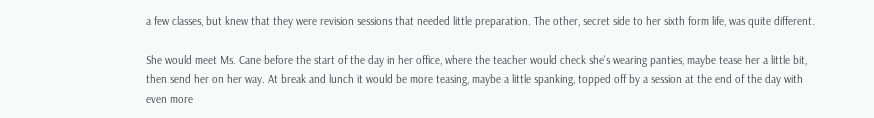a few classes, but knew that they were revision sessions that needed little preparation. The other, secret side to her sixth form life, was quite different.

She would meet Ms. Cane before the start of the day in her office, where the teacher would check she's wearing panties, maybe tease her a little bit, then send her on her way. At break and lunch it would be more teasing, maybe a little spanking, topped off by a session at the end of the day with even more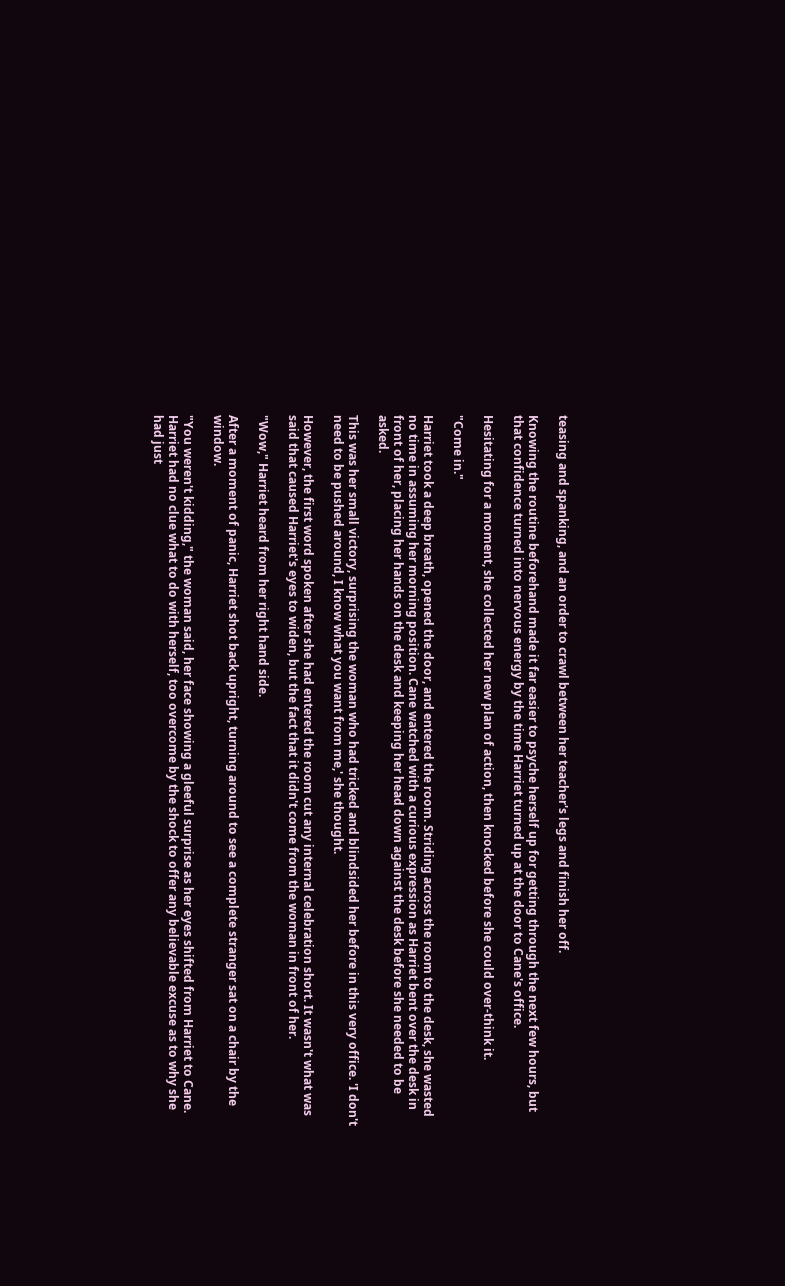teasing and spanking, and an order to crawl between her teacher's legs and finish her off.

Knowing the routine beforehand made it far easier to psyche herself up for getting through the next few hours, but that confidence turned into nervous energy by the time Harriet turned up at the door to Cane's office.

Hesitating for a moment, she collected her new plan of action, then knocked before she could over-think it.

"Come in."

Harriet took a deep breath, opened the door, and entered the room. Striding across the room to the desk, she wasted no time in assuming her morning position. Cane watched with a curious expression as Harriet bent over the desk in front of her, placing her hands on the desk and keeping her head down against the desk before she needed to be asked.

This was her small victory, surprising the woman who had tricked and blindsided her before in this very office. 'I don't need to be pushed around, I know what you want from me,' she thought.

However, the first word spoken after she had entered the room cut any internal celebration short. It wasn't what was said that caused Harriet's eyes to widen, but the fact that it didn't come from the woman in front of her.

"Wow," Harriet heard from her right hand side.

After a moment of panic, Harriet shot back upright, turning around to see a complete stranger sat on a chair by the window.

"You weren't kidding," the woman said, her face showing a gleeful surprise as her eyes shifted from Harriet to Cane. Harriet had no clue what to do with herself, too overcome by the shock to offer any believable excuse as to why she had just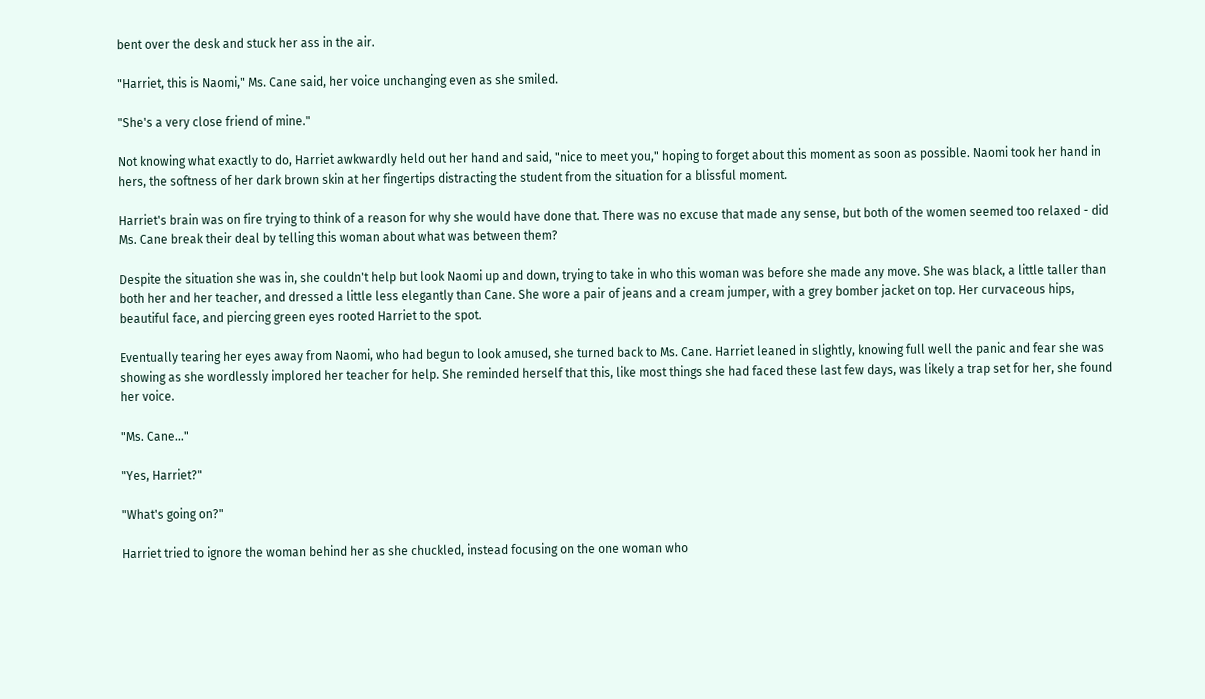bent over the desk and stuck her ass in the air.

"Harriet, this is Naomi," Ms. Cane said, her voice unchanging even as she smiled.

"She's a very close friend of mine."

Not knowing what exactly to do, Harriet awkwardly held out her hand and said, "nice to meet you," hoping to forget about this moment as soon as possible. Naomi took her hand in hers, the softness of her dark brown skin at her fingertips distracting the student from the situation for a blissful moment.

Harriet's brain was on fire trying to think of a reason for why she would have done that. There was no excuse that made any sense, but both of the women seemed too relaxed - did Ms. Cane break their deal by telling this woman about what was between them?

Despite the situation she was in, she couldn't help but look Naomi up and down, trying to take in who this woman was before she made any move. She was black, a little taller than both her and her teacher, and dressed a little less elegantly than Cane. She wore a pair of jeans and a cream jumper, with a grey bomber jacket on top. Her curvaceous hips, beautiful face, and piercing green eyes rooted Harriet to the spot.

Eventually tearing her eyes away from Naomi, who had begun to look amused, she turned back to Ms. Cane. Harriet leaned in slightly, knowing full well the panic and fear she was showing as she wordlessly implored her teacher for help. She reminded herself that this, like most things she had faced these last few days, was likely a trap set for her, she found her voice.

"Ms. Cane..."

"Yes, Harriet?"

"What's going on?"

Harriet tried to ignore the woman behind her as she chuckled, instead focusing on the one woman who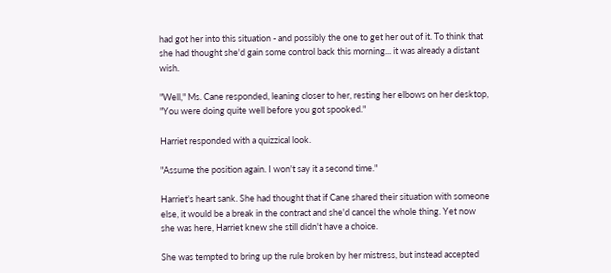had got her into this situation - and possibly the one to get her out of it. To think that she had thought she'd gain some control back this morning... it was already a distant wish.

"Well," Ms. Cane responded, leaning closer to her, resting her elbows on her desktop, "You were doing quite well before you got spooked."

Harriet responded with a quizzical look.

"Assume the position again. I won't say it a second time."

Harriet's heart sank. She had thought that if Cane shared their situation with someone else, it would be a break in the contract and she'd cancel the whole thing. Yet now she was here, Harriet knew she still didn't have a choice.

She was tempted to bring up the rule broken by her mistress, but instead accepted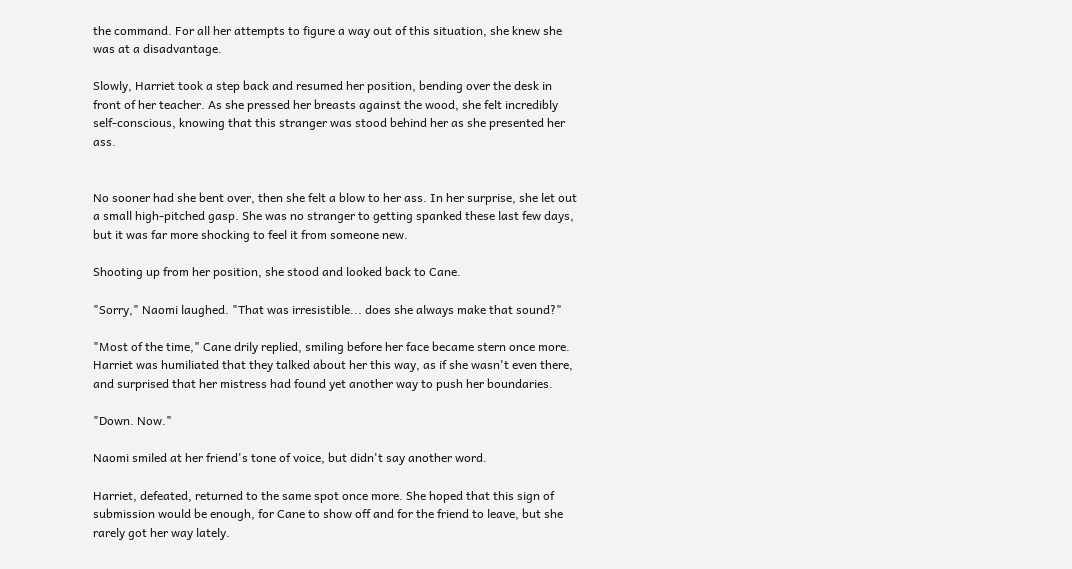the command. For all her attempts to figure a way out of this situation, she knew she was at a disadvantage.

Slowly, Harriet took a step back and resumed her position, bending over the desk in front of her teacher. As she pressed her breasts against the wood, she felt incredibly self-conscious, knowing that this stranger was stood behind her as she presented her ass.


No sooner had she bent over, then she felt a blow to her ass. In her surprise, she let out a small high-pitched gasp. She was no stranger to getting spanked these last few days, but it was far more shocking to feel it from someone new.

Shooting up from her position, she stood and looked back to Cane.

"Sorry," Naomi laughed. "That was irresistible... does she always make that sound?"

"Most of the time," Cane drily replied, smiling before her face became stern once more. Harriet was humiliated that they talked about her this way, as if she wasn't even there, and surprised that her mistress had found yet another way to push her boundaries.

"Down. Now."

Naomi smiled at her friend's tone of voice, but didn't say another word.

Harriet, defeated, returned to the same spot once more. She hoped that this sign of submission would be enough, for Cane to show off and for the friend to leave, but she rarely got her way lately.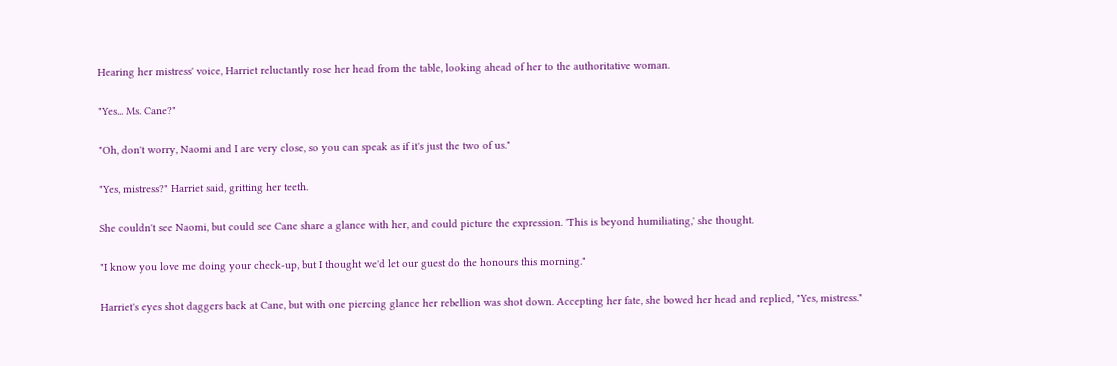Hearing her mistress' voice, Harriet reluctantly rose her head from the table, looking ahead of her to the authoritative woman.

"Yes... Ms. Cane?"

"Oh, don't worry, Naomi and I are very close, so you can speak as if it's just the two of us."

"Yes, mistress?" Harriet said, gritting her teeth.

She couldn't see Naomi, but could see Cane share a glance with her, and could picture the expression. 'This is beyond humiliating,' she thought.

"I know you love me doing your check-up, but I thought we'd let our guest do the honours this morning."

Harriet's eyes shot daggers back at Cane, but with one piercing glance her rebellion was shot down. Accepting her fate, she bowed her head and replied, "Yes, mistress."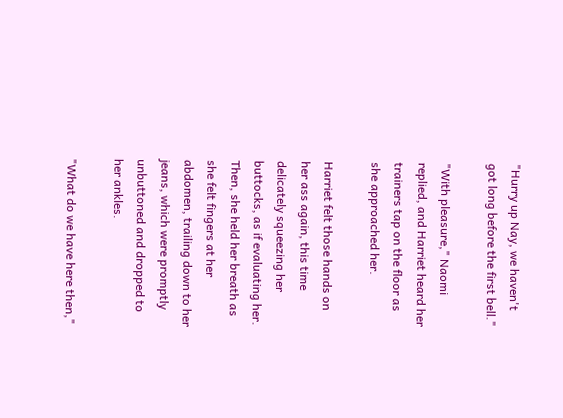"Hurry up Nay, we haven't got long before the first bell."

"With pleasure," Naomi replied, and Harriet heard her trainers tap on the floor as she approached her.

Harriet felt those hands on her ass again, this time delicately squeezing her buttocks, as if evaluating her. Then, she held her breath as she felt fingers at her abdomen, trailing down to her jeans, which were promptly unbuttoned and dropped to her ankles.

"What do we have here then,"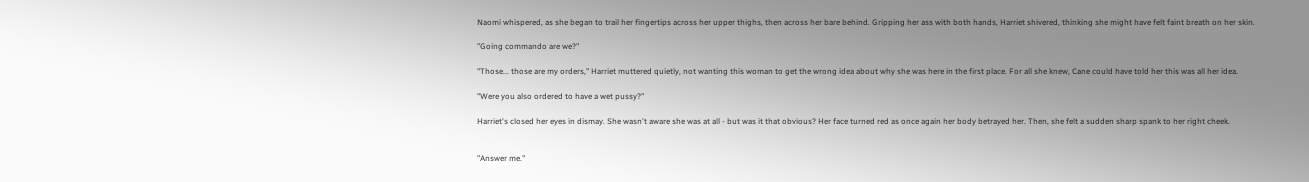Naomi whispered, as she began to trail her fingertips across her upper thighs, then across her bare behind. Gripping her ass with both hands, Harriet shivered, thinking she might have felt faint breath on her skin.

"Going commando are we?"

"Those... those are my orders," Harriet muttered quietly, not wanting this woman to get the wrong idea about why she was here in the first place. For all she knew, Cane could have told her this was all her idea.

"Were you also ordered to have a wet pussy?"

Harriet's closed her eyes in dismay. She wasn't aware she was at all - but was it that obvious? Her face turned red as once again her body betrayed her. Then, she felt a sudden sharp spank to her right cheek.


"Answer me."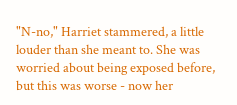"N-no," Harriet stammered, a little louder than she meant to. She was worried about being exposed before, but this was worse - now her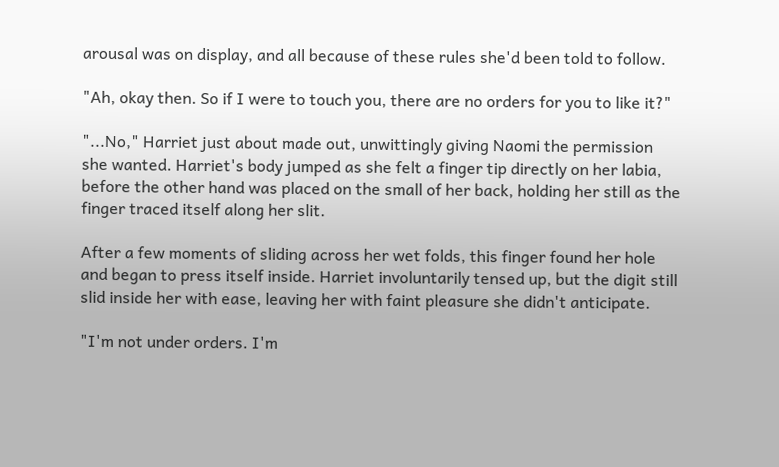arousal was on display, and all because of these rules she'd been told to follow.

"Ah, okay then. So if I were to touch you, there are no orders for you to like it?"

"...No," Harriet just about made out, unwittingly giving Naomi the permission she wanted. Harriet's body jumped as she felt a finger tip directly on her labia, before the other hand was placed on the small of her back, holding her still as the finger traced itself along her slit.

After a few moments of sliding across her wet folds, this finger found her hole and began to press itself inside. Harriet involuntarily tensed up, but the digit still slid inside her with ease, leaving her with faint pleasure she didn't anticipate.

"I'm not under orders. I'm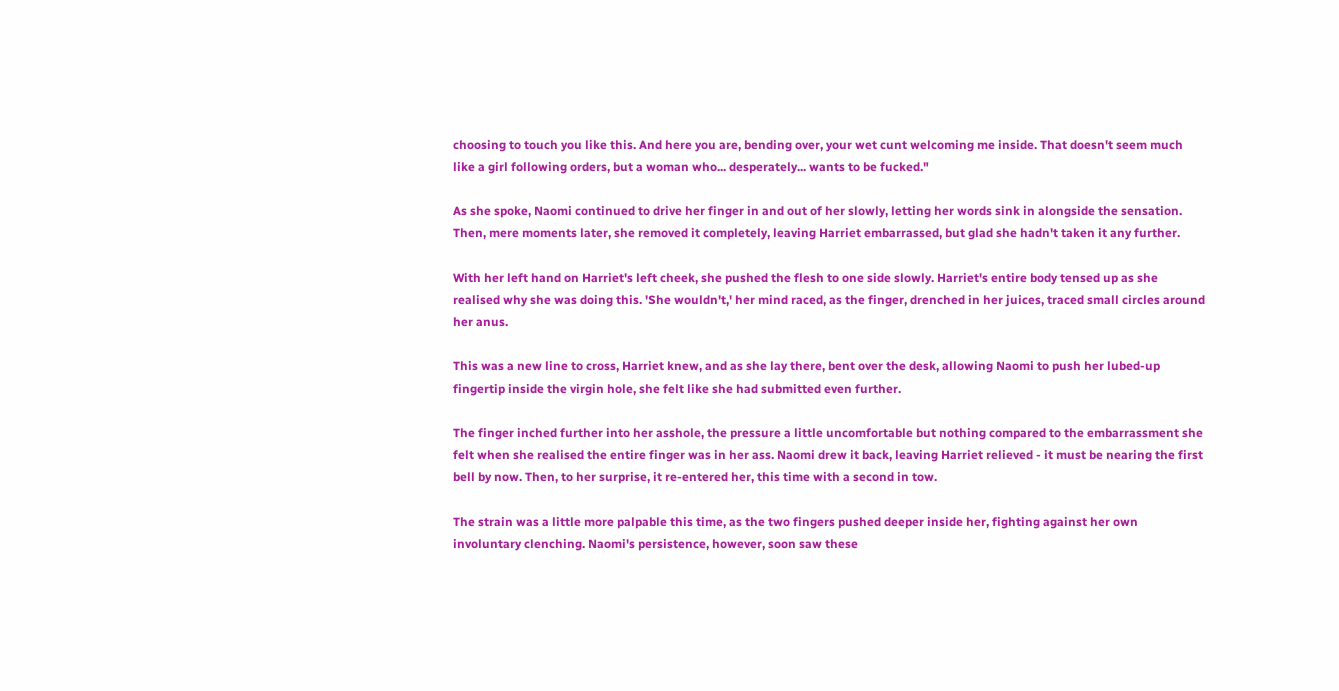choosing to touch you like this. And here you are, bending over, your wet cunt welcoming me inside. That doesn't seem much like a girl following orders, but a woman who... desperately... wants to be fucked."

As she spoke, Naomi continued to drive her finger in and out of her slowly, letting her words sink in alongside the sensation. Then, mere moments later, she removed it completely, leaving Harriet embarrassed, but glad she hadn't taken it any further.

With her left hand on Harriet's left cheek, she pushed the flesh to one side slowly. Harriet's entire body tensed up as she realised why she was doing this. 'She wouldn't,' her mind raced, as the finger, drenched in her juices, traced small circles around her anus.

This was a new line to cross, Harriet knew, and as she lay there, bent over the desk, allowing Naomi to push her lubed-up fingertip inside the virgin hole, she felt like she had submitted even further.

The finger inched further into her asshole, the pressure a little uncomfortable but nothing compared to the embarrassment she felt when she realised the entire finger was in her ass. Naomi drew it back, leaving Harriet relieved - it must be nearing the first bell by now. Then, to her surprise, it re-entered her, this time with a second in tow.

The strain was a little more palpable this time, as the two fingers pushed deeper inside her, fighting against her own involuntary clenching. Naomi's persistence, however, soon saw these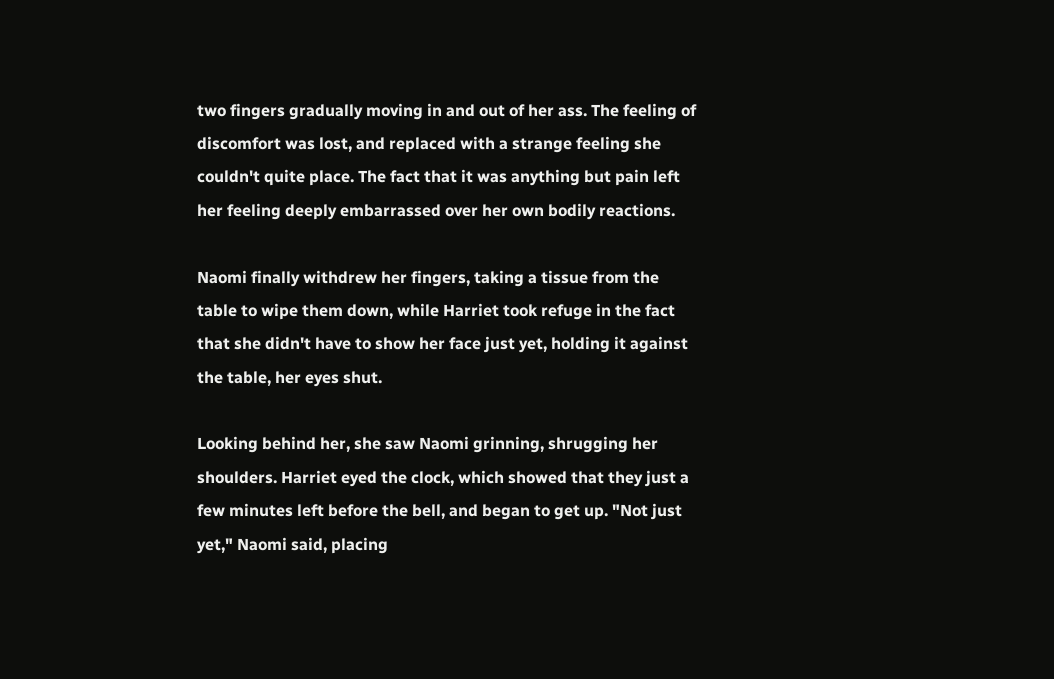two fingers gradually moving in and out of her ass. The feeling of discomfort was lost, and replaced with a strange feeling she couldn't quite place. The fact that it was anything but pain left her feeling deeply embarrassed over her own bodily reactions.

Naomi finally withdrew her fingers, taking a tissue from the table to wipe them down, while Harriet took refuge in the fact that she didn't have to show her face just yet, holding it against the table, her eyes shut.

Looking behind her, she saw Naomi grinning, shrugging her shoulders. Harriet eyed the clock, which showed that they just a few minutes left before the bell, and began to get up. "Not just yet," Naomi said, placing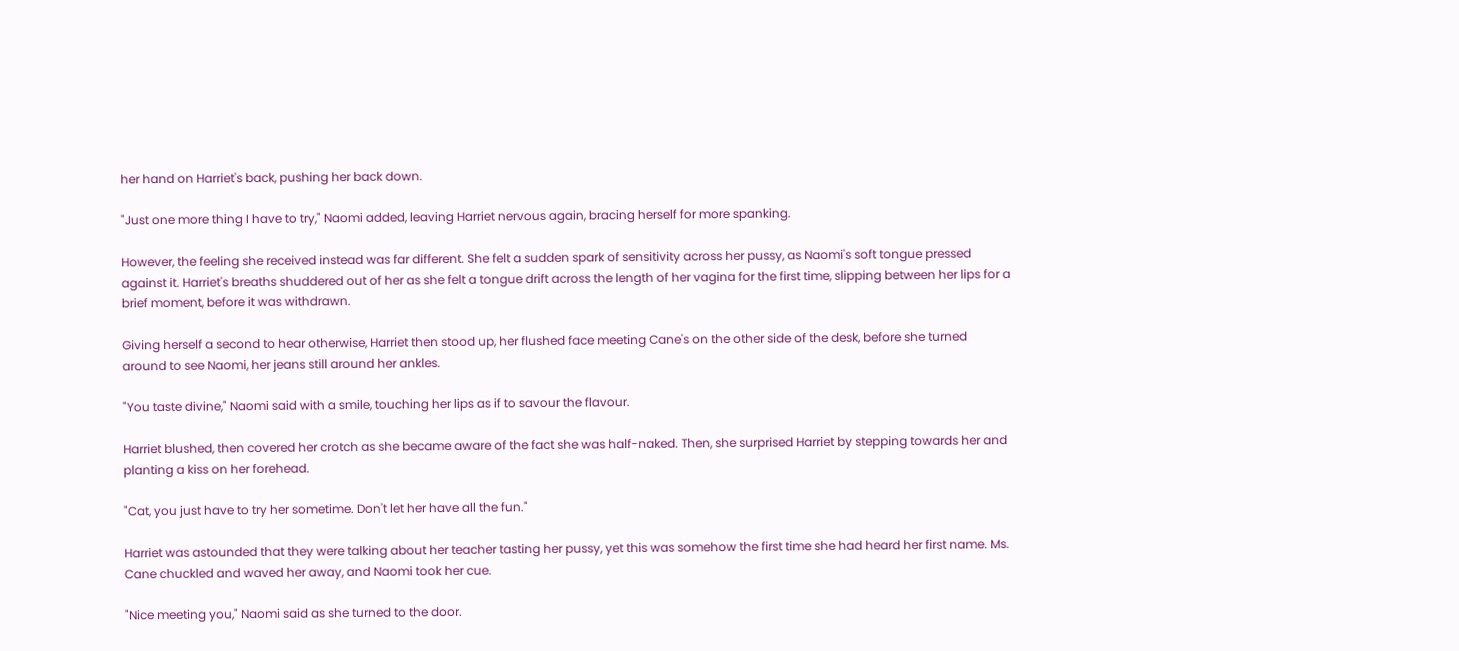her hand on Harriet's back, pushing her back down.

"Just one more thing I have to try," Naomi added, leaving Harriet nervous again, bracing herself for more spanking.

However, the feeling she received instead was far different. She felt a sudden spark of sensitivity across her pussy, as Naomi's soft tongue pressed against it. Harriet's breaths shuddered out of her as she felt a tongue drift across the length of her vagina for the first time, slipping between her lips for a brief moment, before it was withdrawn.

Giving herself a second to hear otherwise, Harriet then stood up, her flushed face meeting Cane's on the other side of the desk, before she turned around to see Naomi, her jeans still around her ankles.

"You taste divine," Naomi said with a smile, touching her lips as if to savour the flavour.

Harriet blushed, then covered her crotch as she became aware of the fact she was half-naked. Then, she surprised Harriet by stepping towards her and planting a kiss on her forehead.

"Cat, you just have to try her sometime. Don't let her have all the fun."

Harriet was astounded that they were talking about her teacher tasting her pussy, yet this was somehow the first time she had heard her first name. Ms. Cane chuckled and waved her away, and Naomi took her cue.

"Nice meeting you," Naomi said as she turned to the door.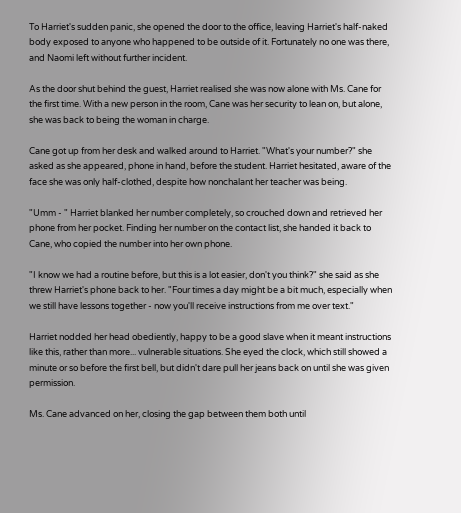To Harriet's sudden panic, she opened the door to the office, leaving Harriet's half-naked body exposed to anyone who happened to be outside of it. Fortunately no one was there, and Naomi left without further incident.

As the door shut behind the guest, Harriet realised she was now alone with Ms. Cane for the first time. With a new person in the room, Cane was her security to lean on, but alone, she was back to being the woman in charge.

Cane got up from her desk and walked around to Harriet. "What's your number?" she asked as she appeared, phone in hand, before the student. Harriet hesitated, aware of the face she was only half-clothed, despite how nonchalant her teacher was being.

"Umm - " Harriet blanked her number completely, so crouched down and retrieved her phone from her pocket. Finding her number on the contact list, she handed it back to Cane, who copied the number into her own phone.

"I know we had a routine before, but this is a lot easier, don't you think?" she said as she threw Harriet's phone back to her. "Four times a day might be a bit much, especially when we still have lessons together - now you'll receive instructions from me over text."

Harriet nodded her head obediently, happy to be a good slave when it meant instructions like this, rather than more... vulnerable situations. She eyed the clock, which still showed a minute or so before the first bell, but didn't dare pull her jeans back on until she was given permission.

Ms. Cane advanced on her, closing the gap between them both until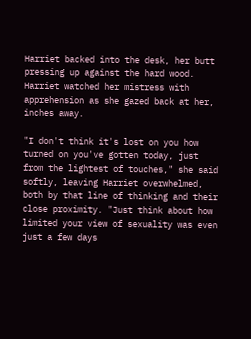Harriet backed into the desk, her butt pressing up against the hard wood. Harriet watched her mistress with apprehension as she gazed back at her, inches away.

"I don't think it's lost on you how turned on you've gotten today, just from the lightest of touches," she said softly, leaving Harriet overwhelmed, both by that line of thinking and their close proximity. "Just think about how limited your view of sexuality was even just a few days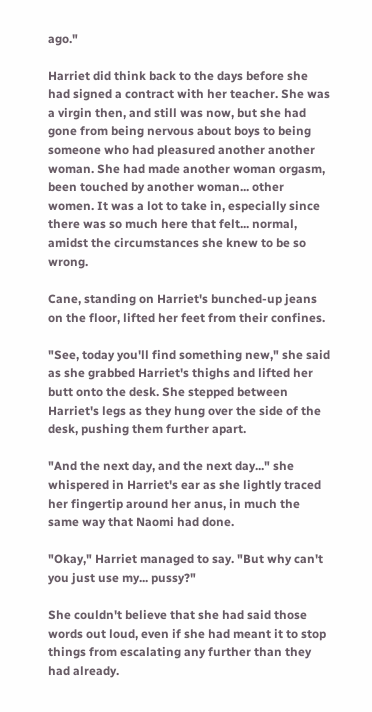ago."

Harriet did think back to the days before she had signed a contract with her teacher. She was a virgin then, and still was now, but she had gone from being nervous about boys to being someone who had pleasured another another woman. She had made another woman orgasm, been touched by another woman... other women. It was a lot to take in, especially since there was so much here that felt... normal, amidst the circumstances she knew to be so wrong.

Cane, standing on Harriet's bunched-up jeans on the floor, lifted her feet from their confines.

"See, today you'll find something new," she said as she grabbed Harriet's thighs and lifted her butt onto the desk. She stepped between Harriet's legs as they hung over the side of the desk, pushing them further apart.

"And the next day, and the next day..." she whispered in Harriet's ear as she lightly traced her fingertip around her anus, in much the same way that Naomi had done.

"Okay," Harriet managed to say. "But why can't you just use my... pussy?"

She couldn't believe that she had said those words out loud, even if she had meant it to stop things from escalating any further than they had already.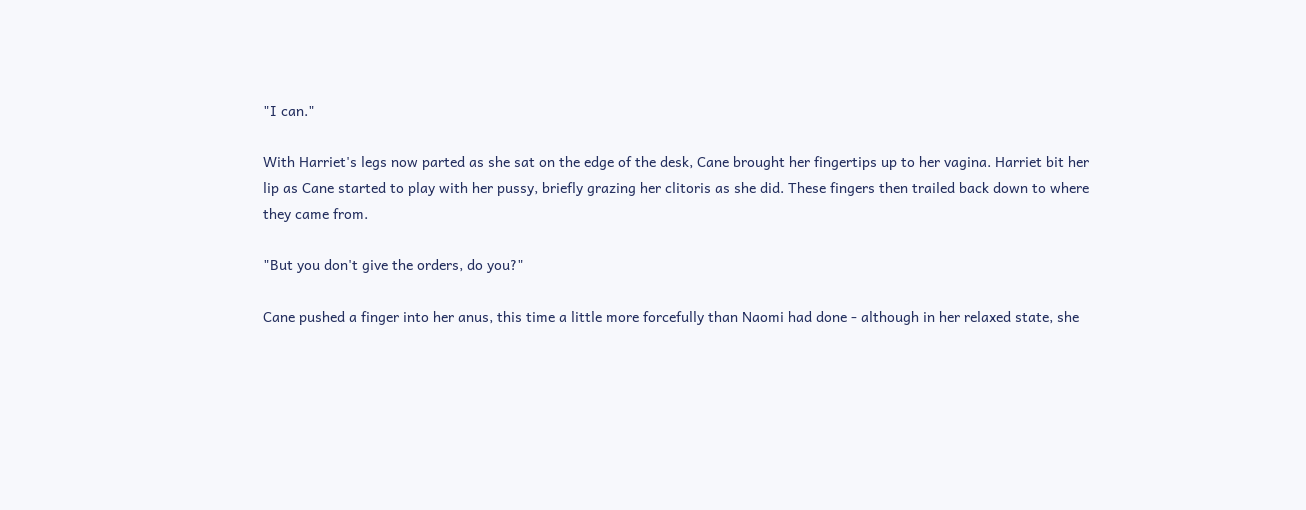"I can."

With Harriet's legs now parted as she sat on the edge of the desk, Cane brought her fingertips up to her vagina. Harriet bit her lip as Cane started to play with her pussy, briefly grazing her clitoris as she did. These fingers then trailed back down to where they came from.

"But you don't give the orders, do you?"

Cane pushed a finger into her anus, this time a little more forcefully than Naomi had done - although in her relaxed state, she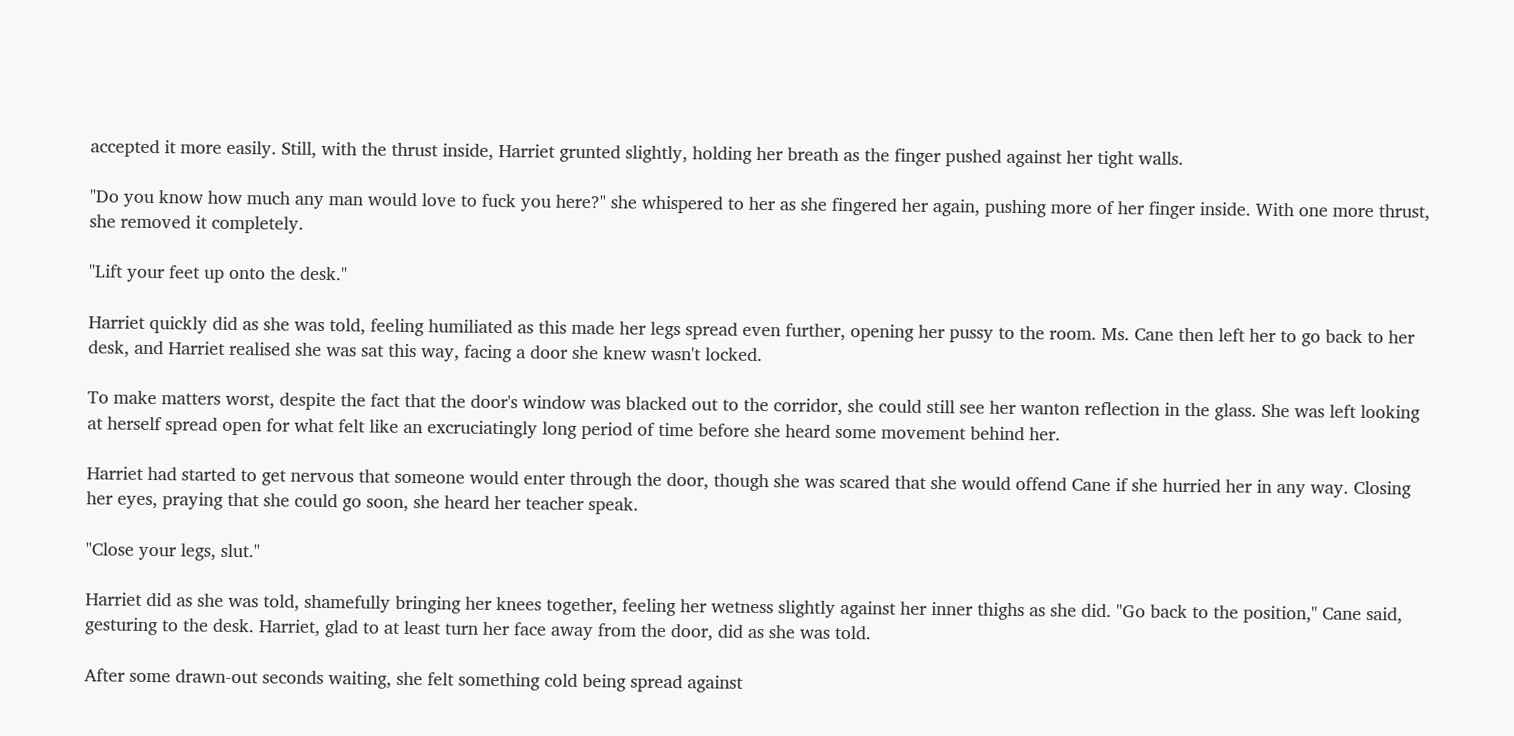accepted it more easily. Still, with the thrust inside, Harriet grunted slightly, holding her breath as the finger pushed against her tight walls.

"Do you know how much any man would love to fuck you here?" she whispered to her as she fingered her again, pushing more of her finger inside. With one more thrust, she removed it completely.

"Lift your feet up onto the desk."

Harriet quickly did as she was told, feeling humiliated as this made her legs spread even further, opening her pussy to the room. Ms. Cane then left her to go back to her desk, and Harriet realised she was sat this way, facing a door she knew wasn't locked.

To make matters worst, despite the fact that the door's window was blacked out to the corridor, she could still see her wanton reflection in the glass. She was left looking at herself spread open for what felt like an excruciatingly long period of time before she heard some movement behind her.

Harriet had started to get nervous that someone would enter through the door, though she was scared that she would offend Cane if she hurried her in any way. Closing her eyes, praying that she could go soon, she heard her teacher speak.

"Close your legs, slut."

Harriet did as she was told, shamefully bringing her knees together, feeling her wetness slightly against her inner thighs as she did. "Go back to the position," Cane said, gesturing to the desk. Harriet, glad to at least turn her face away from the door, did as she was told.

After some drawn-out seconds waiting, she felt something cold being spread against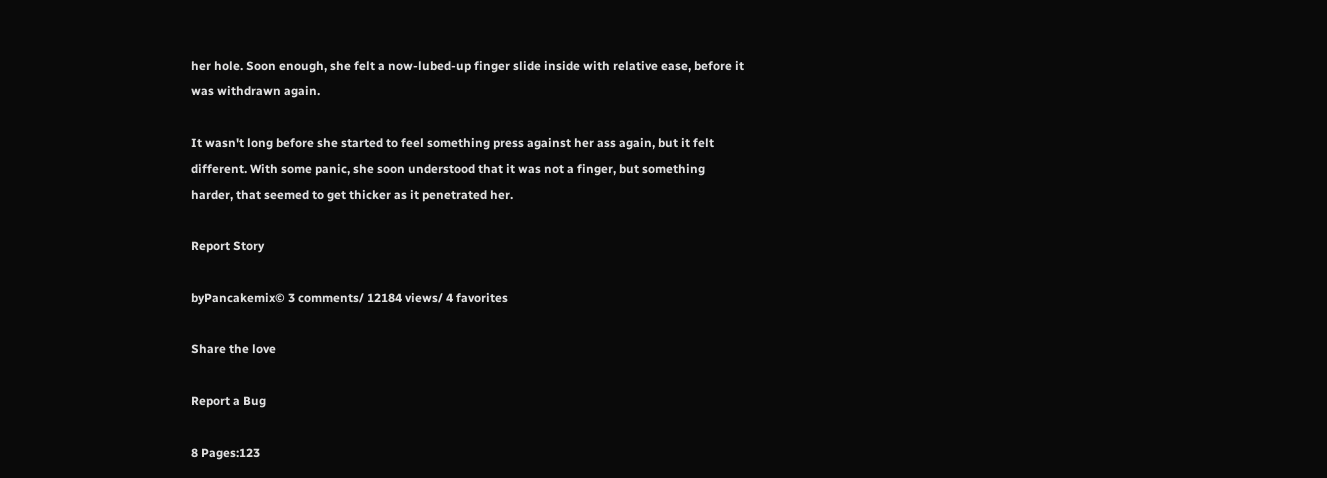her hole. Soon enough, she felt a now-lubed-up finger slide inside with relative ease, before it was withdrawn again.

It wasn't long before she started to feel something press against her ass again, but it felt different. With some panic, she soon understood that it was not a finger, but something harder, that seemed to get thicker as it penetrated her.

Report Story

byPancakemix© 3 comments/ 12184 views/ 4 favorites

Share the love

Report a Bug

8 Pages:123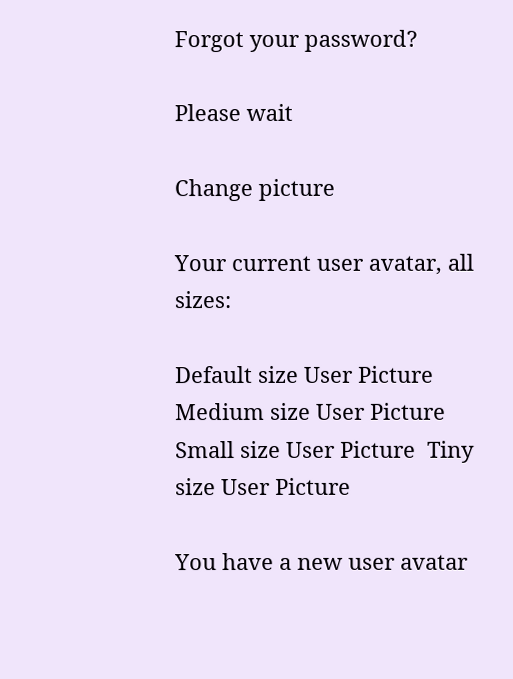Forgot your password?

Please wait

Change picture

Your current user avatar, all sizes:

Default size User Picture  Medium size User Picture  Small size User Picture  Tiny size User Picture

You have a new user avatar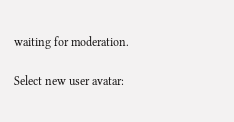waiting for moderation.

Select new user avatar: